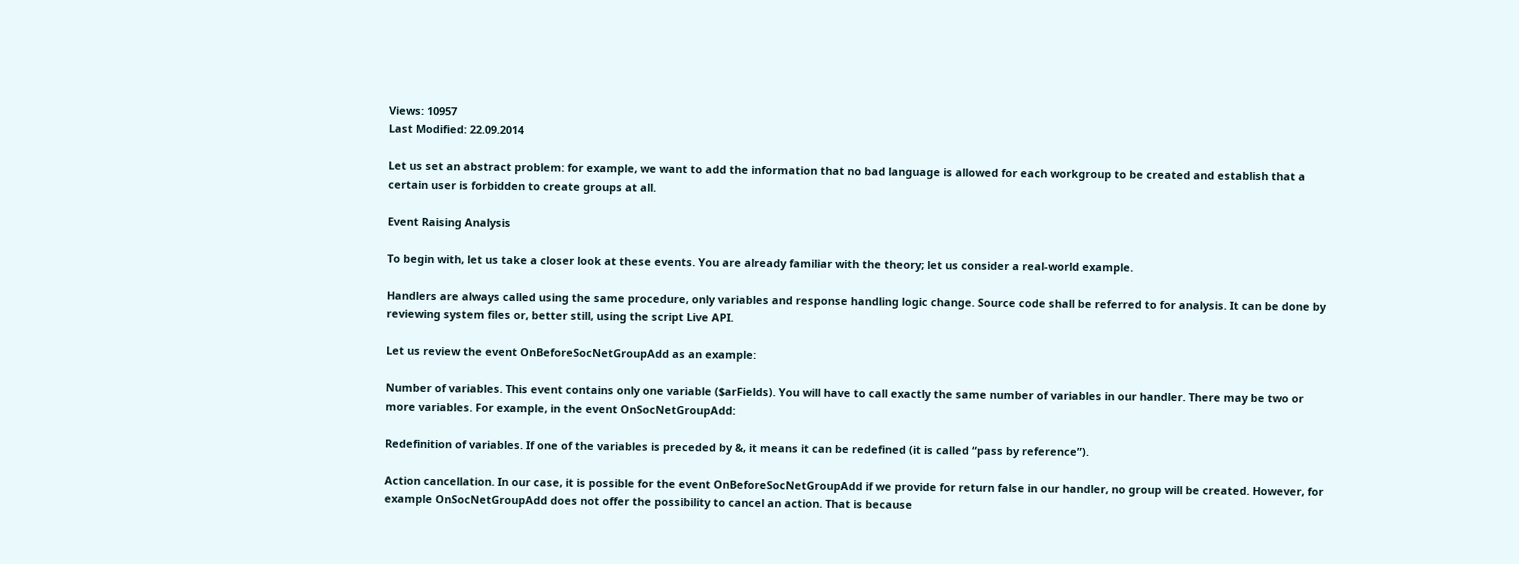Views: 10957
Last Modified: 22.09.2014

Let us set an abstract problem: for example, we want to add the information that no bad language is allowed for each workgroup to be created and establish that a certain user is forbidden to create groups at all.

Event Raising Analysis

To begin with, let us take a closer look at these events. You are already familiar with the theory; let us consider a real-world example.

Handlers are always called using the same procedure, only variables and response handling logic change. Source code shall be referred to for analysis. It can be done by reviewing system files or, better still, using the script Live API.

Let us review the event OnBeforeSocNetGroupAdd as an example:

Number of variables. This event contains only one variable ($arFields). You will have to call exactly the same number of variables in our handler. There may be two or more variables. For example, in the event OnSocNetGroupAdd:

Redefinition of variables. If one of the variables is preceded by &, it means it can be redefined (it is called “pass by reference”).

Action cancellation. In our case, it is possible for the event OnBeforeSocNetGroupAdd if we provide for return false in our handler, no group will be created. However, for example OnSocNetGroupAdd does not offer the possibility to cancel an action. That is because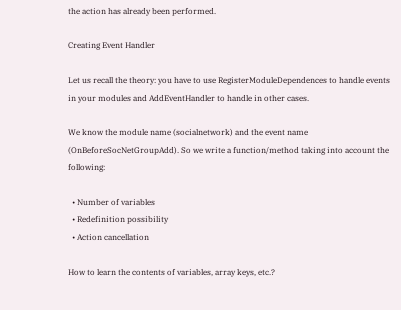the action has already been performed.

Creating Event Handler

Let us recall the theory: you have to use RegisterModuleDependences to handle events in your modules and AddEventHandler to handle in other cases.

We know the module name (socialnetwork) and the event name (OnBeforeSocNetGroupAdd). So we write a function/method taking into account the following:

  • Number of variables
  • Redefinition possibility
  • Action cancellation

How to learn the contents of variables, array keys, etc.?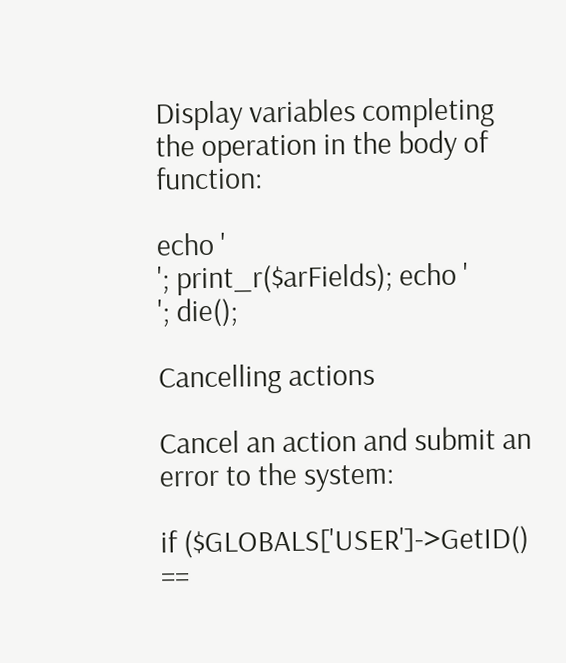Display variables completing the operation in the body of function:

echo '
'; print_r($arFields); echo '
'; die();

Cancelling actions

Cancel an action and submit an error to the system:

if ($GLOBALS['USER']->GetID() ==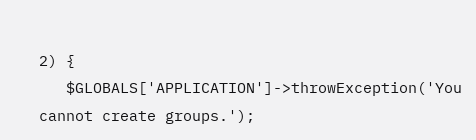2) {
   $GLOBALS['APPLICATION']->throwException('You cannot create groups.');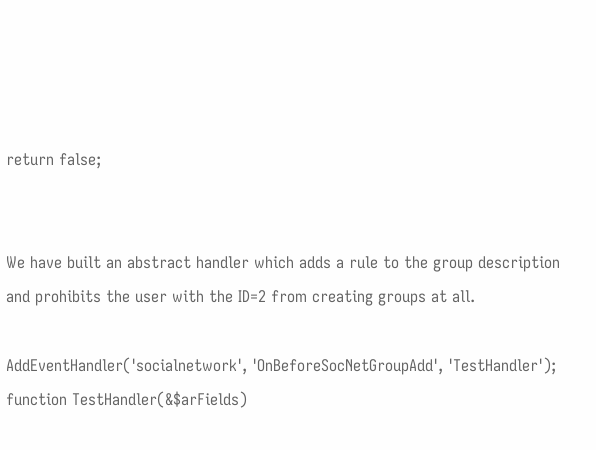return false;


We have built an abstract handler which adds a rule to the group description and prohibits the user with the ID=2 from creating groups at all.

AddEventHandler('socialnetwork', 'OnBeforeSocNetGroupAdd', 'TestHandler');
function TestHandler(&$arFields)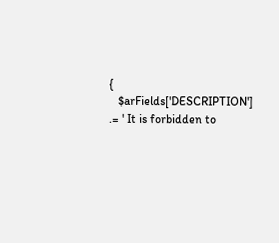{
   $arFields['DESCRIPTION'] .= ' It is forbidden to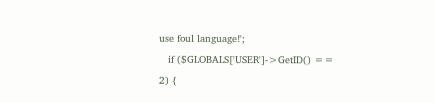use foul language!';
   if ($GLOBALS['USER']->GetID() == 2) {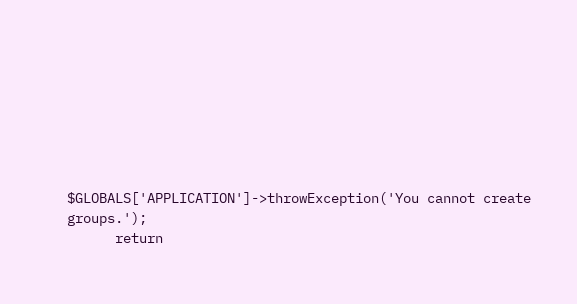$GLOBALS['APPLICATION']->throwException('You cannot create groups.');
      return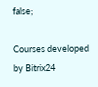false;

Courses developed by Bitrix24